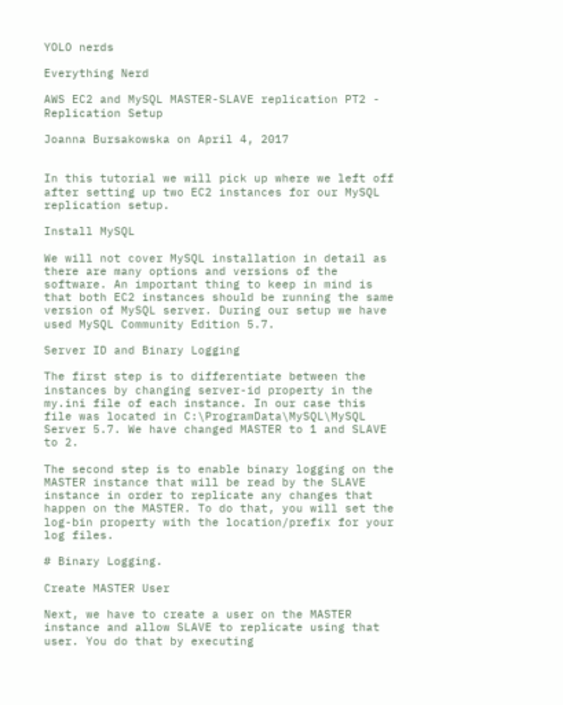YOLO nerds

Everything Nerd

AWS EC2 and MySQL MASTER-SLAVE replication PT2 - Replication Setup

Joanna Bursakowska on April 4, 2017


In this tutorial we will pick up where we left off after setting up two EC2 instances for our MySQL replication setup.

Install MySQL

We will not cover MySQL installation in detail as there are many options and versions of the software. An important thing to keep in mind is that both EC2 instances should be running the same version of MySQL server. During our setup we have used MySQL Community Edition 5.7.

Server ID and Binary Logging

The first step is to differentiate between the instances by changing server-id property in the my.ini file of each instance. In our case this file was located in C:\ProgramData\MySQL\MySQL Server 5.7. We have changed MASTER to 1 and SLAVE to 2.

The second step is to enable binary logging on the MASTER instance that will be read by the SLAVE instance in order to replicate any changes that happen on the MASTER. To do that, you will set the log-bin property with the location/prefix for your log files.

# Binary Logging.

Create MASTER User

Next, we have to create a user on the MASTER instance and allow SLAVE to replicate using that user. You do that by executing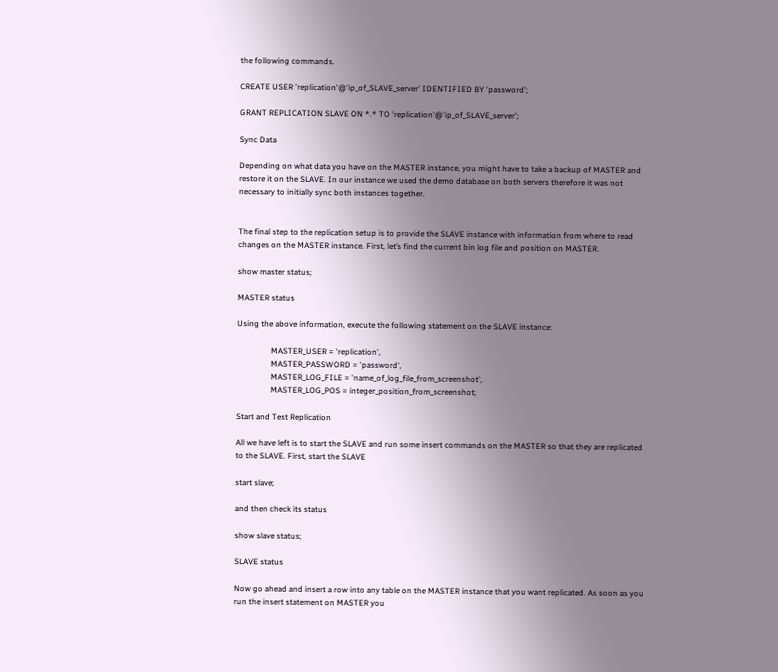the following commands.

CREATE USER 'replication'@'ip_of_SLAVE_server' IDENTIFIED BY 'password';

GRANT REPLICATION SLAVE ON *.* TO 'replication'@'ip_of_SLAVE_server';

Sync Data

Depending on what data you have on the MASTER instance, you might have to take a backup of MASTER and restore it on the SLAVE. In our instance we used the demo database on both servers therefore it was not necessary to initially sync both instances together.


The final step to the replication setup is to provide the SLAVE instance with information from where to read changes on the MASTER instance. First, let’s find the current bin log file and position on MASTER.

show master status;

MASTER status

Using the above information, execute the following statement on the SLAVE instance:

                 MASTER_USER = 'replication',
                 MASTER_PASSWORD = 'password',
                 MASTER_LOG_FILE = 'name_of_log_file_from_screenshot',
                 MASTER_LOG_POS = integer_position_from_screenshot;

Start and Test Replication

All we have left is to start the SLAVE and run some insert commands on the MASTER so that they are replicated to the SLAVE. First, start the SLAVE

start slave;

and then check its status

show slave status;

SLAVE status

Now go ahead and insert a row into any table on the MASTER instance that you want replicated. As soon as you run the insert statement on MASTER you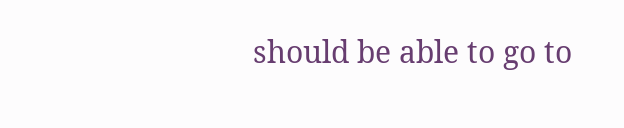should be able to go to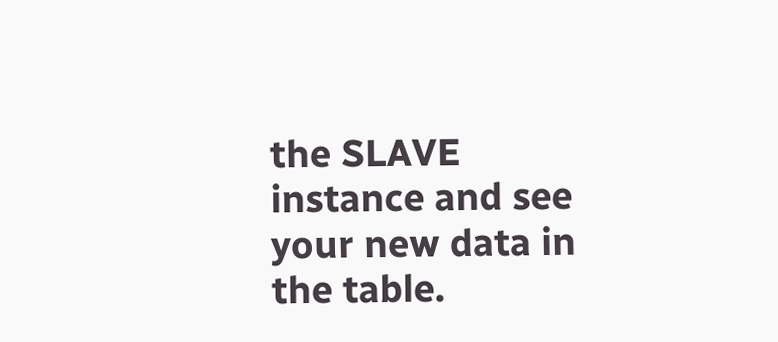the SLAVE instance and see your new data in the table.